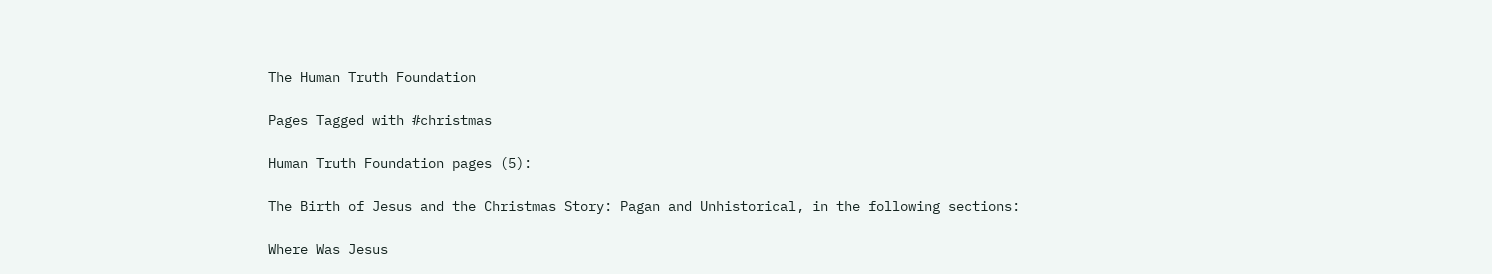The Human Truth Foundation

Pages Tagged with #christmas

Human Truth Foundation pages (5):

The Birth of Jesus and the Christmas Story: Pagan and Unhistorical, in the following sections:

Where Was Jesus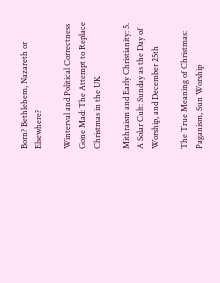Born? Bethlehem, Nazareth or Elsewhere?

Winterval and Political Correctness Gone Mad: The Attempt to Replace Christmas in the UK

Mithraism and Early Christianity: 5. A Solar Cult: Sunday as the Day of Worship, and December 25th

The True Meaning of Christmas: Paganism, Sun Worship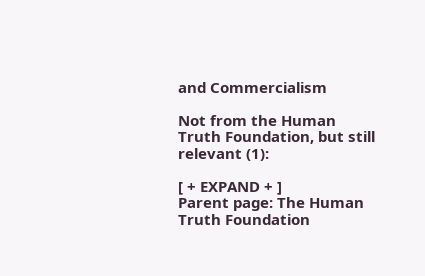and Commercialism

Not from the Human Truth Foundation, but still relevant (1):

[ + EXPAND + ]
Parent page: The Human Truth Foundation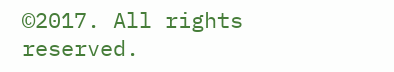©2017. All rights reserved.